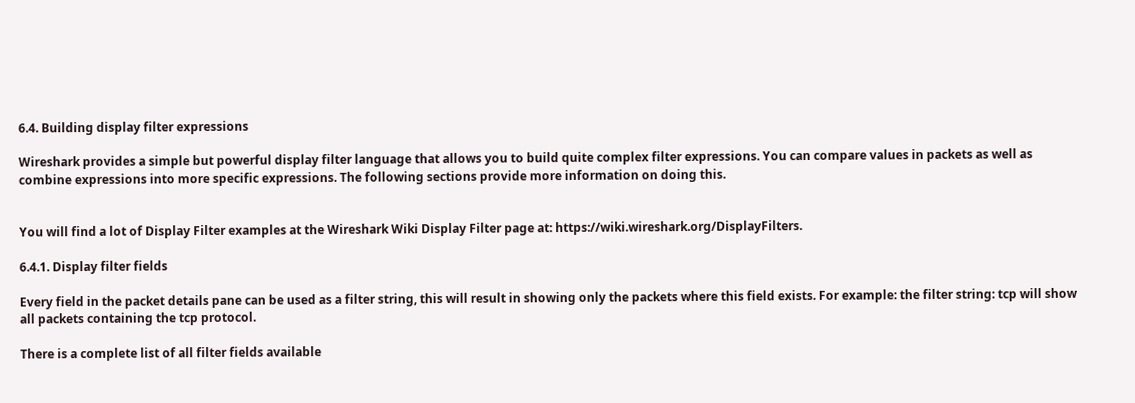6.4. Building display filter expressions

Wireshark provides a simple but powerful display filter language that allows you to build quite complex filter expressions. You can compare values in packets as well as combine expressions into more specific expressions. The following sections provide more information on doing this.


You will find a lot of Display Filter examples at the Wireshark Wiki Display Filter page at: https://wiki.wireshark.org/DisplayFilters.

6.4.1. Display filter fields

Every field in the packet details pane can be used as a filter string, this will result in showing only the packets where this field exists. For example: the filter string: tcp will show all packets containing the tcp protocol.

There is a complete list of all filter fields available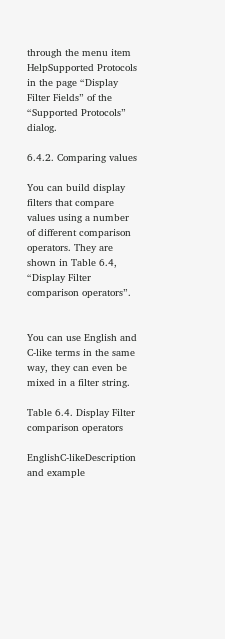through the menu item HelpSupported Protocols in the page “Display Filter Fields” of the “Supported Protocols” dialog.

6.4.2. Comparing values

You can build display filters that compare values using a number of different comparison operators. They are shown in Table 6.4, “Display Filter comparison operators”.


You can use English and C-like terms in the same way, they can even be mixed in a filter string.

Table 6.4. Display Filter comparison operators

EnglishC-likeDescription and example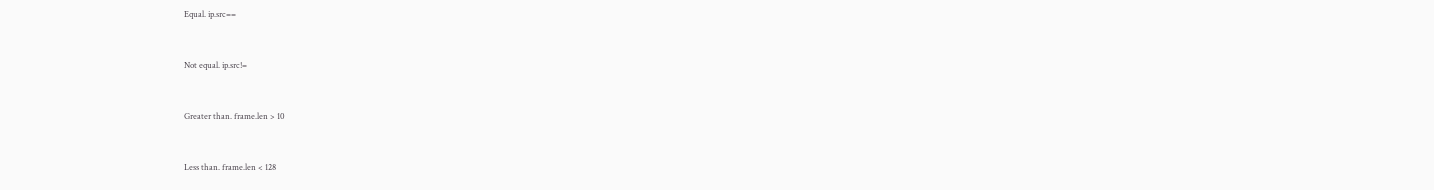Equal. ip.src==



Not equal. ip.src!=



Greater than. frame.len > 10



Less than. frame.len < 128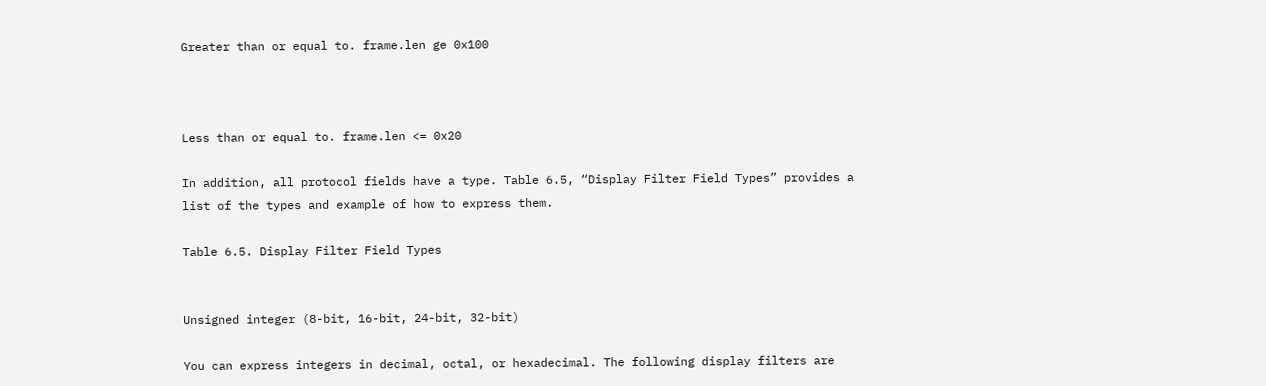Greater than or equal to. frame.len ge 0x100



Less than or equal to. frame.len <= 0x20

In addition, all protocol fields have a type. Table 6.5, “Display Filter Field Types” provides a list of the types and example of how to express them.

Table 6.5. Display Filter Field Types


Unsigned integer (8-bit, 16-bit, 24-bit, 32-bit)

You can express integers in decimal, octal, or hexadecimal. The following display filters are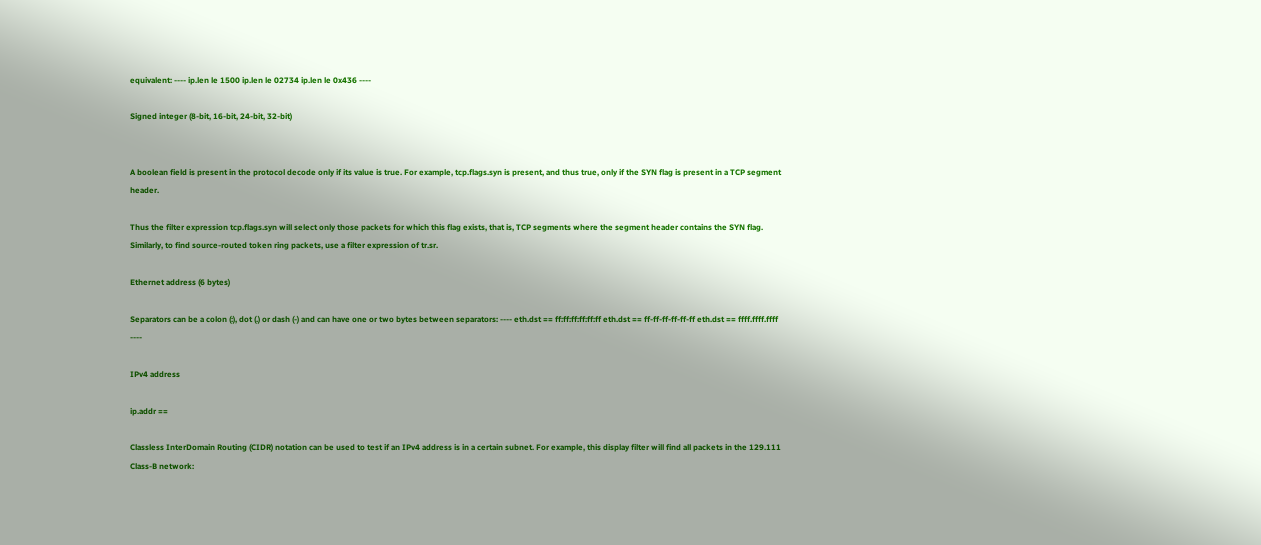equivalent: ---- ip.len le 1500 ip.len le 02734 ip.len le 0x436 ----

Signed integer (8-bit, 16-bit, 24-bit, 32-bit)


A boolean field is present in the protocol decode only if its value is true. For example, tcp.flags.syn is present, and thus true, only if the SYN flag is present in a TCP segment header.

Thus the filter expression tcp.flags.syn will select only those packets for which this flag exists, that is, TCP segments where the segment header contains the SYN flag. Similarly, to find source-routed token ring packets, use a filter expression of tr.sr.

Ethernet address (6 bytes)

Separators can be a colon (:), dot (.) or dash (-) and can have one or two bytes between separators: ---- eth.dst == ff:ff:ff:ff:ff:ff eth.dst == ff-ff-ff-ff-ff-ff eth.dst == ffff.ffff.ffff ----

IPv4 address

ip.addr ==

Classless InterDomain Routing (CIDR) notation can be used to test if an IPv4 address is in a certain subnet. For example, this display filter will find all packets in the 129.111 Class-B network: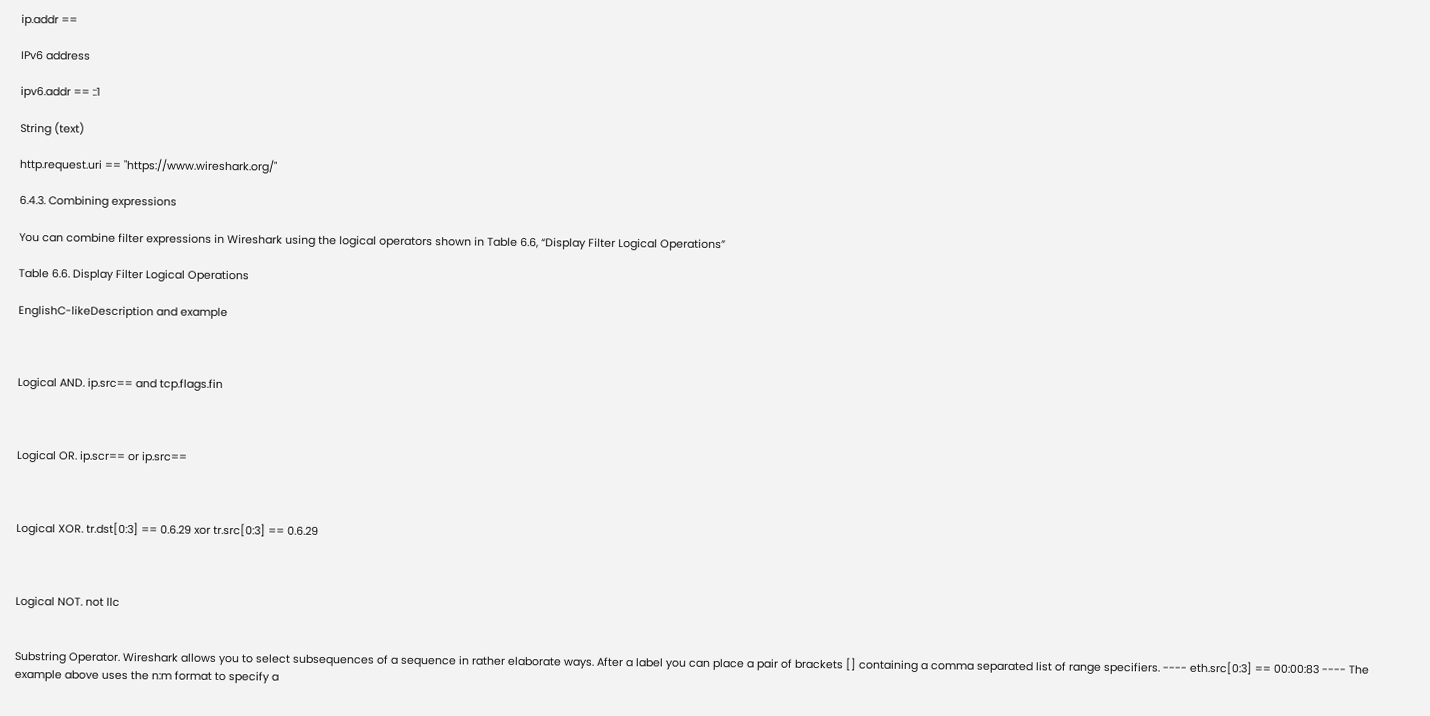ip.addr ==

IPv6 address

ipv6.addr == ::1

String (text)

http.request.uri == "https://www.wireshark.org/"

6.4.3. Combining expressions

You can combine filter expressions in Wireshark using the logical operators shown in Table 6.6, “Display Filter Logical Operations”

Table 6.6. Display Filter Logical Operations

EnglishC-likeDescription and example



Logical AND. ip.src== and tcp.flags.fin



Logical OR. ip.scr== or ip.src==



Logical XOR. tr.dst[0:3] == 0.6.29 xor tr.src[0:3] == 0.6.29



Logical NOT. not llc


Substring Operator. Wireshark allows you to select subsequences of a sequence in rather elaborate ways. After a label you can place a pair of brackets [] containing a comma separated list of range specifiers. ---- eth.src[0:3] == 00:00:83 ---- The example above uses the n:m format to specify a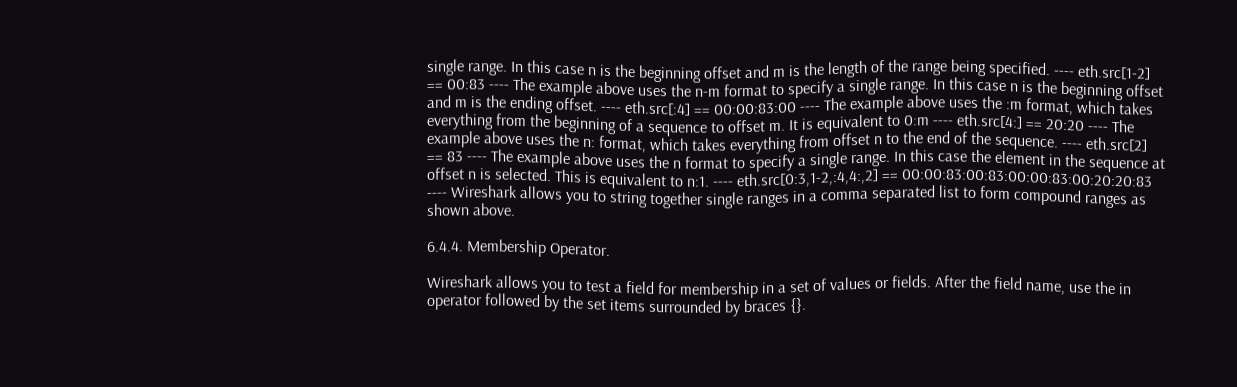single range. In this case n is the beginning offset and m is the length of the range being specified. ---- eth.src[1-2] == 00:83 ---- The example above uses the n-m format to specify a single range. In this case n is the beginning offset and m is the ending offset. ---- eth.src[:4] == 00:00:83:00 ---- The example above uses the :m format, which takes everything from the beginning of a sequence to offset m. It is equivalent to 0:m ---- eth.src[4:] == 20:20 ---- The example above uses the n: format, which takes everything from offset n to the end of the sequence. ---- eth.src[2] == 83 ---- The example above uses the n format to specify a single range. In this case the element in the sequence at offset n is selected. This is equivalent to n:1. ---- eth.src[0:3,1-2,:4,4:,2] == 00:00:83:00:83:00:00:83:00:20:20:83 ---- Wireshark allows you to string together single ranges in a comma separated list to form compound ranges as shown above.

6.4.4. Membership Operator.

Wireshark allows you to test a field for membership in a set of values or fields. After the field name, use the in operator followed by the set items surrounded by braces {}.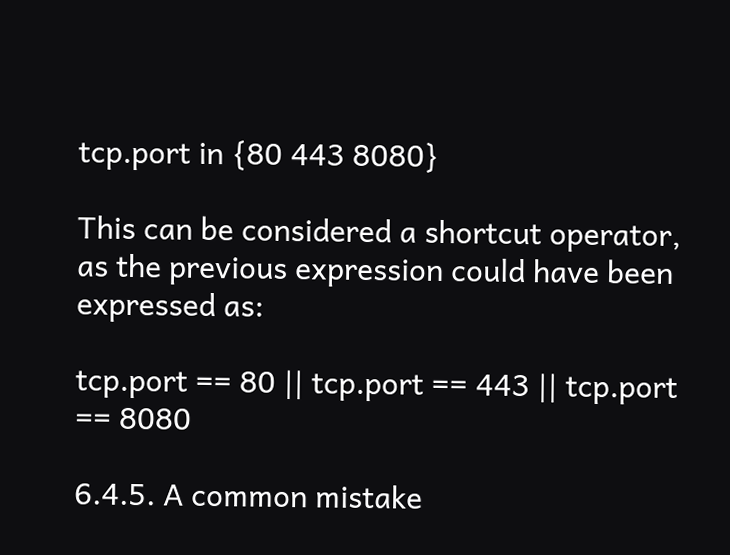tcp.port in {80 443 8080}

This can be considered a shortcut operator, as the previous expression could have been expressed as:

tcp.port == 80 || tcp.port == 443 || tcp.port == 8080

6.4.5. A common mistake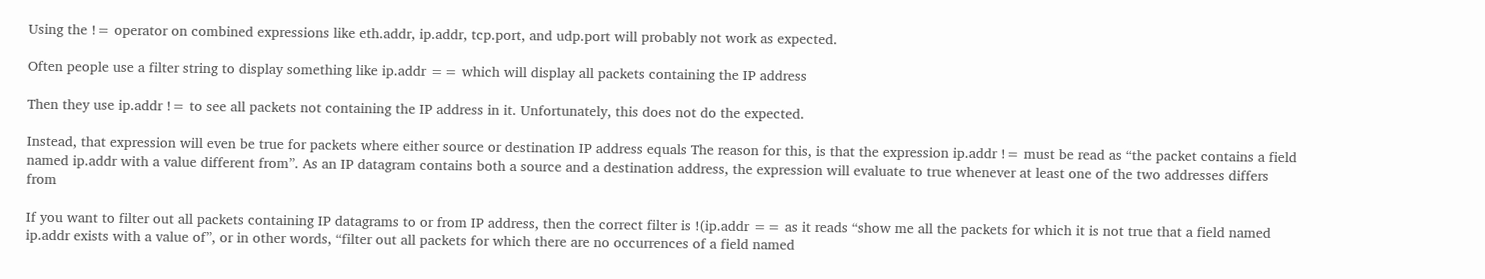Using the != operator on combined expressions like eth.addr, ip.addr, tcp.port, and udp.port will probably not work as expected.

Often people use a filter string to display something like ip.addr == which will display all packets containing the IP address

Then they use ip.addr != to see all packets not containing the IP address in it. Unfortunately, this does not do the expected.

Instead, that expression will even be true for packets where either source or destination IP address equals The reason for this, is that the expression ip.addr != must be read as “the packet contains a field named ip.addr with a value different from”. As an IP datagram contains both a source and a destination address, the expression will evaluate to true whenever at least one of the two addresses differs from

If you want to filter out all packets containing IP datagrams to or from IP address, then the correct filter is !(ip.addr == as it reads “show me all the packets for which it is not true that a field named ip.addr exists with a value of”, or in other words, “filter out all packets for which there are no occurrences of a field named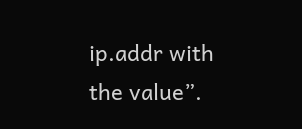ip.addr with the value”.